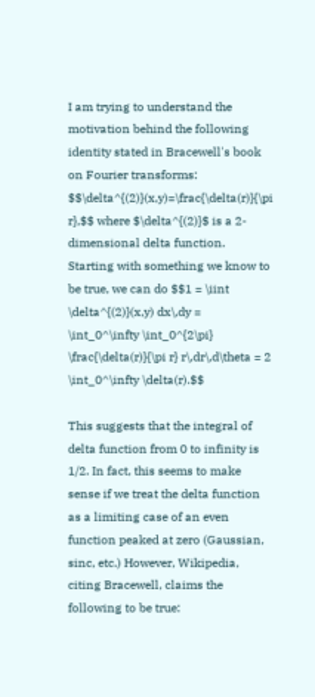I am trying to understand the motivation behind the following identity stated in Bracewell's book on Fourier transforms: $$\delta^{(2)}(x,y)=\frac{\delta(r)}{\pi r},$$ where $\delta^{(2)}$ is a 2-dimensional delta function. Starting with something we know to be true, we can do $$1 = \iint \delta^{(2)}(x,y) dx\,dy = \int_0^\infty \int_0^{2\pi} \frac{\delta(r)}{\pi r} r\,dr\,d\theta = 2 \int_0^\infty \delta(r).$$

This suggests that the integral of delta function from 0 to infinity is 1/2. In fact, this seems to make sense if we treat the delta function as a limiting case of an even function peaked at zero (Gaussian, sinc, etc.) However, Wikipedia, citing Bracewell, claims the following to be true: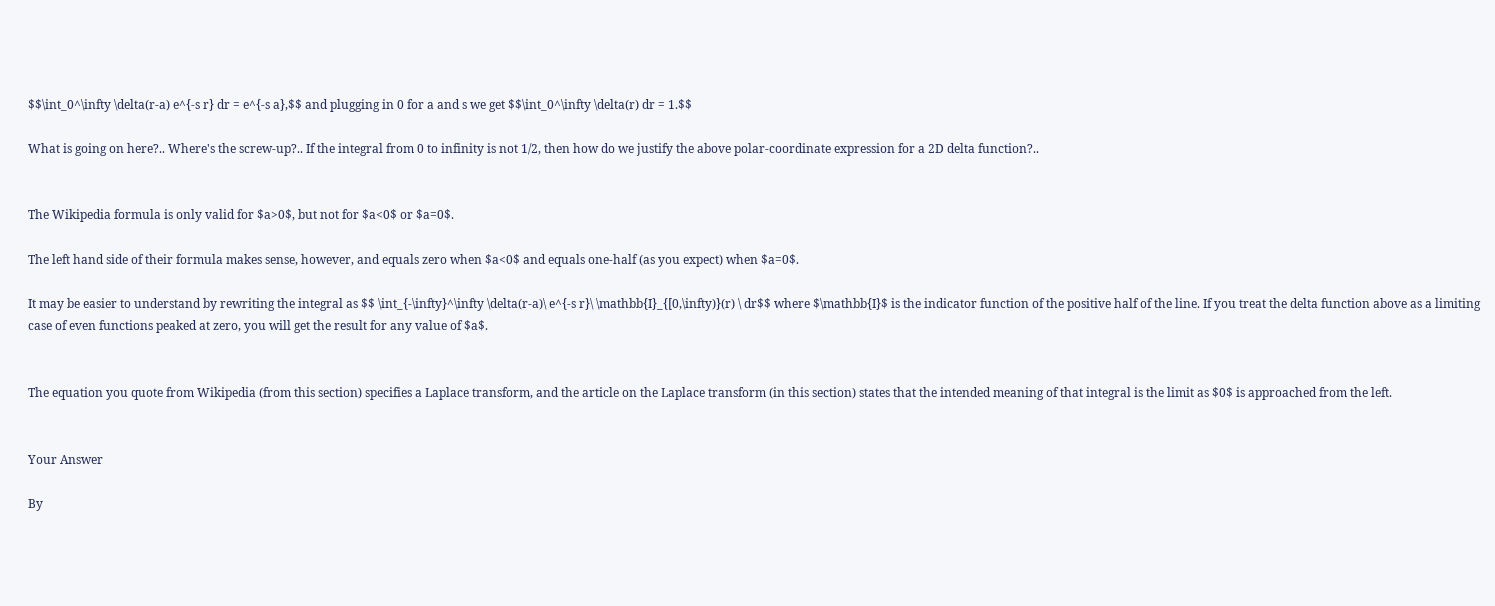$$\int_0^\infty \delta(r-a) e^{-s r} dr = e^{-s a},$$ and plugging in 0 for a and s we get $$\int_0^\infty \delta(r) dr = 1.$$

What is going on here?.. Where's the screw-up?.. If the integral from 0 to infinity is not 1/2, then how do we justify the above polar-coordinate expression for a 2D delta function?..


The Wikipedia formula is only valid for $a>0$, but not for $a<0$ or $a=0$.

The left hand side of their formula makes sense, however, and equals zero when $a<0$ and equals one-half (as you expect) when $a=0$.

It may be easier to understand by rewriting the integral as $$ \int_{-\infty}^\infty \delta(r-a)\ e^{-s r}\ \mathbb{I}_{[0,\infty)}(r) \ dr$$ where $\mathbb{I}$ is the indicator function of the positive half of the line. If you treat the delta function above as a limiting case of even functions peaked at zero, you will get the result for any value of $a$.


The equation you quote from Wikipedia (from this section) specifies a Laplace transform, and the article on the Laplace transform (in this section) states that the intended meaning of that integral is the limit as $0$ is approached from the left.


Your Answer

By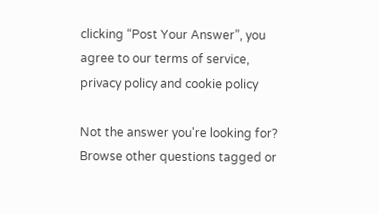clicking “Post Your Answer”, you agree to our terms of service, privacy policy and cookie policy

Not the answer you're looking for? Browse other questions tagged or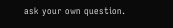ask your own question.